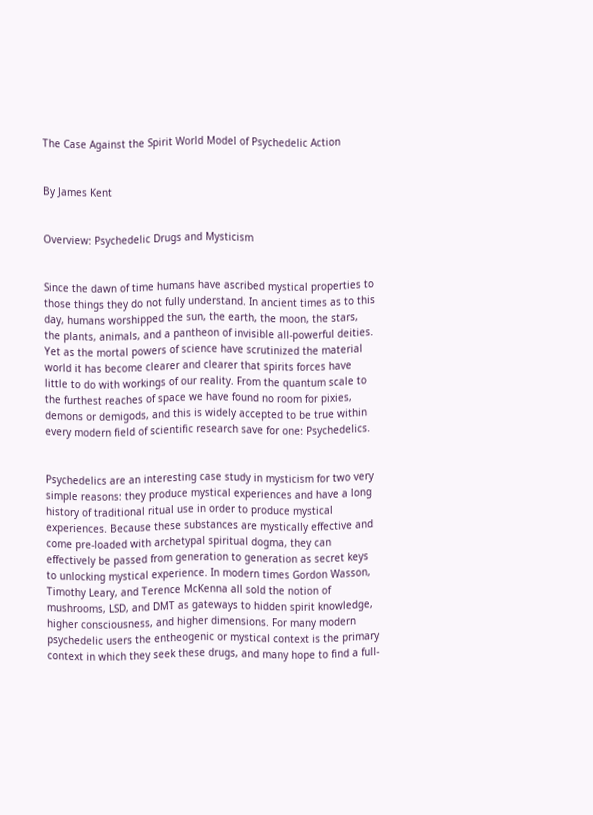The Case Against the Spirit World Model of Psychedelic Action


By James Kent


Overview: Psychedelic Drugs and Mysticism


Since the dawn of time humans have ascribed mystical properties to those things they do not fully understand. In ancient times as to this day, humans worshipped the sun, the earth, the moon, the stars, the plants, animals, and a pantheon of invisible all-powerful deities. Yet as the mortal powers of science have scrutinized the material world it has become clearer and clearer that spirits forces have little to do with workings of our reality. From the quantum scale to the furthest reaches of space we have found no room for pixies, demons or demigods, and this is widely accepted to be true within every modern field of scientific research save for one: Psychedelics.


Psychedelics are an interesting case study in mysticism for two very simple reasons: they produce mystical experiences and have a long history of traditional ritual use in order to produce mystical experiences. Because these substances are mystically effective and come pre-loaded with archetypal spiritual dogma, they can effectively be passed from generation to generation as secret keys to unlocking mystical experience. In modern times Gordon Wasson, Timothy Leary, and Terence McKenna all sold the notion of mushrooms, LSD, and DMT as gateways to hidden spirit knowledge, higher consciousness, and higher dimensions. For many modern psychedelic users the entheogenic or mystical context is the primary context in which they seek these drugs, and many hope to find a full-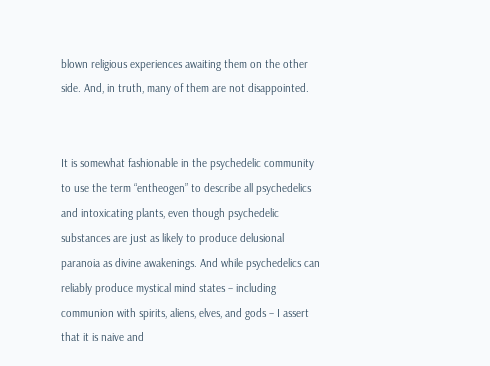blown religious experiences awaiting them on the other side. And, in truth, many of them are not disappointed.


It is somewhat fashionable in the psychedelic community to use the term “entheogen” to describe all psychedelics and intoxicating plants, even though psychedelic substances are just as likely to produce delusional paranoia as divine awakenings. And while psychedelics can reliably produce mystical mind states – including communion with spirits, aliens, elves, and gods – I assert that it is naive and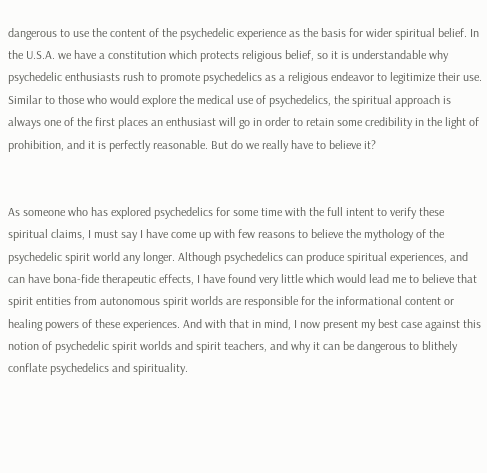dangerous to use the content of the psychedelic experience as the basis for wider spiritual belief. In the U.S.A. we have a constitution which protects religious belief, so it is understandable why psychedelic enthusiasts rush to promote psychedelics as a religious endeavor to legitimize their use. Similar to those who would explore the medical use of psychedelics, the spiritual approach is always one of the first places an enthusiast will go in order to retain some credibility in the light of prohibition, and it is perfectly reasonable. But do we really have to believe it?


As someone who has explored psychedelics for some time with the full intent to verify these spiritual claims, I must say I have come up with few reasons to believe the mythology of the psychedelic spirit world any longer. Although psychedelics can produce spiritual experiences, and can have bona-fide therapeutic effects, I have found very little which would lead me to believe that spirit entities from autonomous spirit worlds are responsible for the informational content or healing powers of these experiences. And with that in mind, I now present my best case against this notion of psychedelic spirit worlds and spirit teachers, and why it can be dangerous to blithely conflate psychedelics and spirituality.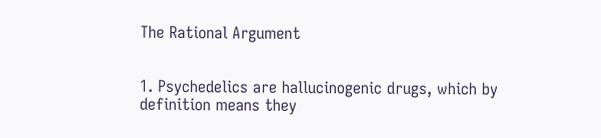The Rational Argument


1. Psychedelics are hallucinogenic drugs, which by definition means they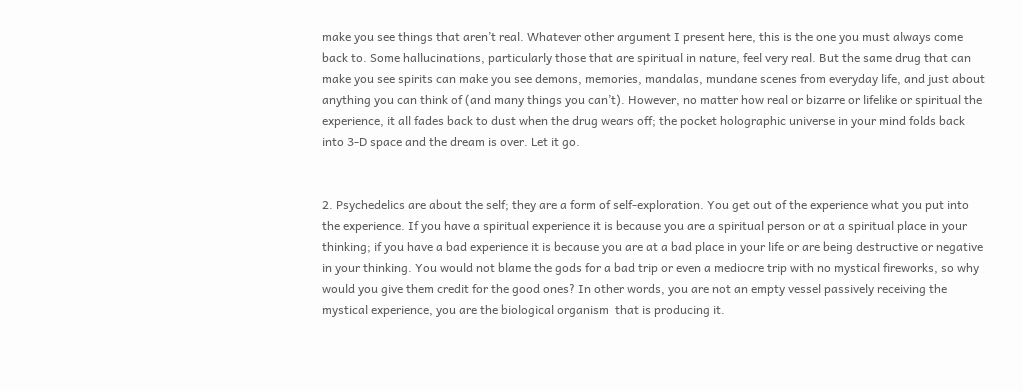make you see things that aren’t real. Whatever other argument I present here, this is the one you must always come back to. Some hallucinations, particularly those that are spiritual in nature, feel very real. But the same drug that can make you see spirits can make you see demons, memories, mandalas, mundane scenes from everyday life, and just about anything you can think of (and many things you can’t). However, no matter how real or bizarre or lifelike or spiritual the experience, it all fades back to dust when the drug wears off; the pocket holographic universe in your mind folds back into 3-D space and the dream is over. Let it go.


2. Psychedelics are about the self; they are a form of self-exploration. You get out of the experience what you put into the experience. If you have a spiritual experience it is because you are a spiritual person or at a spiritual place in your thinking; if you have a bad experience it is because you are at a bad place in your life or are being destructive or negative in your thinking. You would not blame the gods for a bad trip or even a mediocre trip with no mystical fireworks, so why would you give them credit for the good ones? In other words, you are not an empty vessel passively receiving the mystical experience, you are the biological organism  that is producing it.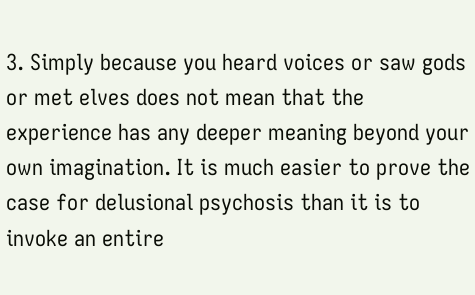3. Simply because you heard voices or saw gods or met elves does not mean that the experience has any deeper meaning beyond your own imagination. It is much easier to prove the case for delusional psychosis than it is to invoke an entire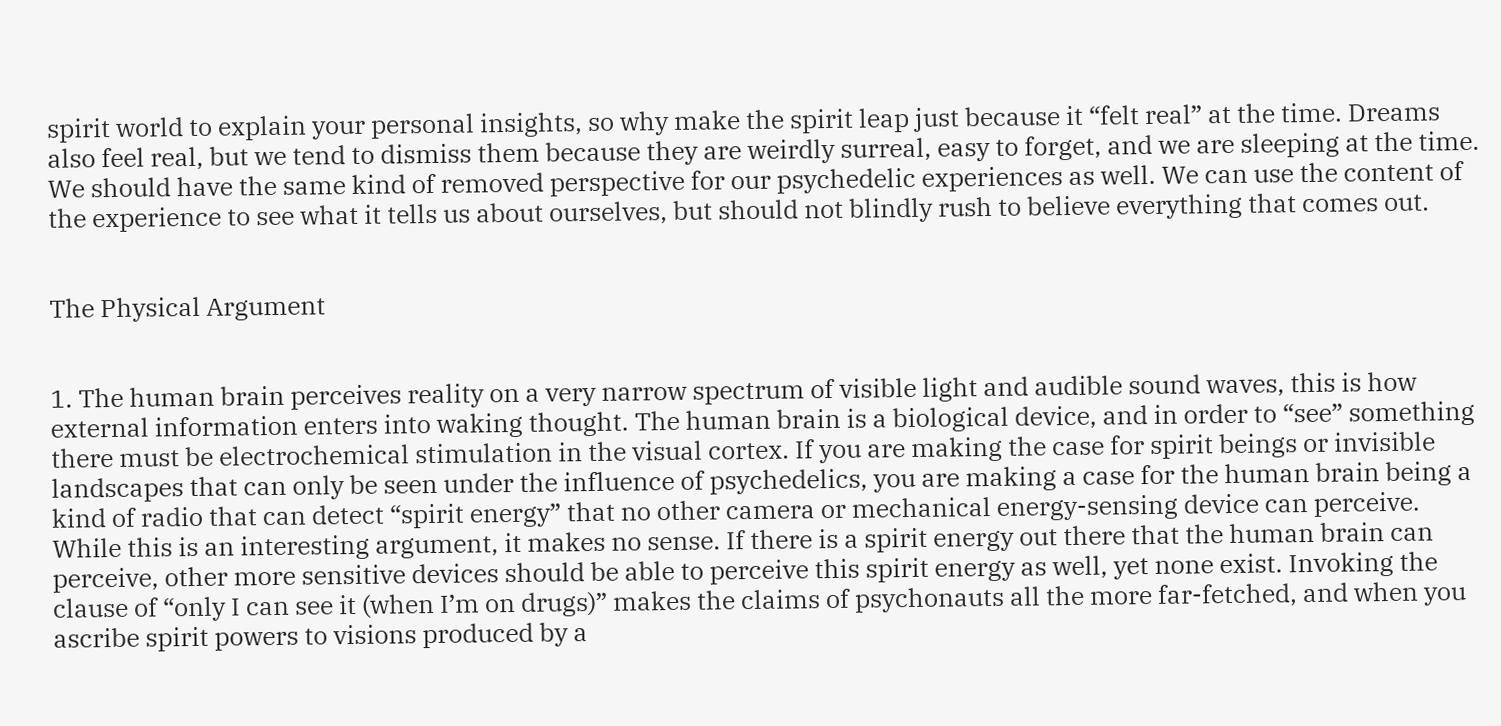spirit world to explain your personal insights, so why make the spirit leap just because it “felt real” at the time. Dreams also feel real, but we tend to dismiss them because they are weirdly surreal, easy to forget, and we are sleeping at the time. We should have the same kind of removed perspective for our psychedelic experiences as well. We can use the content of the experience to see what it tells us about ourselves, but should not blindly rush to believe everything that comes out.


The Physical Argument


1. The human brain perceives reality on a very narrow spectrum of visible light and audible sound waves, this is how external information enters into waking thought. The human brain is a biological device, and in order to “see” something there must be electrochemical stimulation in the visual cortex. If you are making the case for spirit beings or invisible landscapes that can only be seen under the influence of psychedelics, you are making a case for the human brain being a kind of radio that can detect “spirit energy” that no other camera or mechanical energy-sensing device can perceive. While this is an interesting argument, it makes no sense. If there is a spirit energy out there that the human brain can perceive, other more sensitive devices should be able to perceive this spirit energy as well, yet none exist. Invoking the clause of “only I can see it (when I’m on drugs)” makes the claims of psychonauts all the more far-fetched, and when you ascribe spirit powers to visions produced by a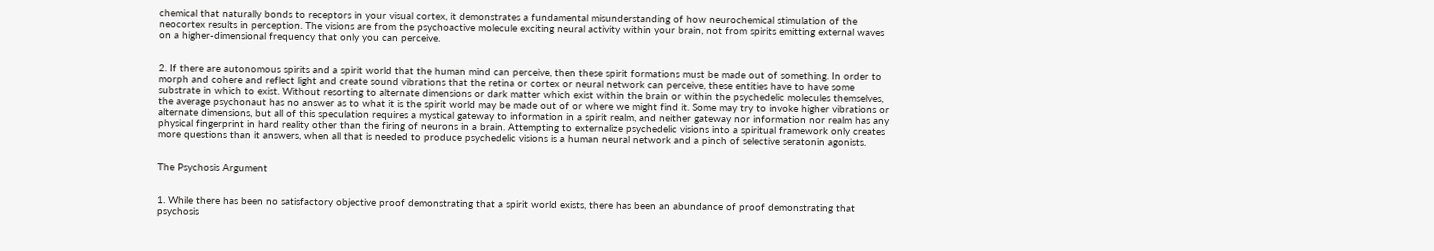chemical that naturally bonds to receptors in your visual cortex, it demonstrates a fundamental misunderstanding of how neurochemical stimulation of the neocortex results in perception. The visions are from the psychoactive molecule exciting neural activity within your brain, not from spirits emitting external waves on a higher-dimensional frequency that only you can perceive.


2. If there are autonomous spirits and a spirit world that the human mind can perceive, then these spirit formations must be made out of something. In order to morph and cohere and reflect light and create sound vibrations that the retina or cortex or neural network can perceive, these entities have to have some substrate in which to exist. Without resorting to alternate dimensions or dark matter which exist within the brain or within the psychedelic molecules themselves, the average psychonaut has no answer as to what it is the spirit world may be made out of or where we might find it. Some may try to invoke higher vibrations or alternate dimensions, but all of this speculation requires a mystical gateway to information in a spirit realm, and neither gateway nor information nor realm has any physical fingerprint in hard reality other than the firing of neurons in a brain. Attempting to externalize psychedelic visions into a spiritual framework only creates more questions than it answers, when all that is needed to produce psychedelic visions is a human neural network and a pinch of selective seratonin agonists.


The Psychosis Argument


1. While there has been no satisfactory objective proof demonstrating that a spirit world exists, there has been an abundance of proof demonstrating that psychosis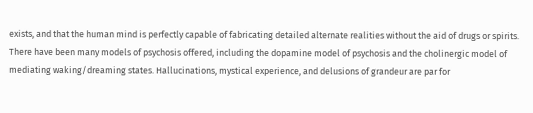exists, and that the human mind is perfectly capable of fabricating detailed alternate realities without the aid of drugs or spirits. There have been many models of psychosis offered, including the dopamine model of psychosis and the cholinergic model of mediating waking/dreaming states. Hallucinations, mystical experience, and delusions of grandeur are par for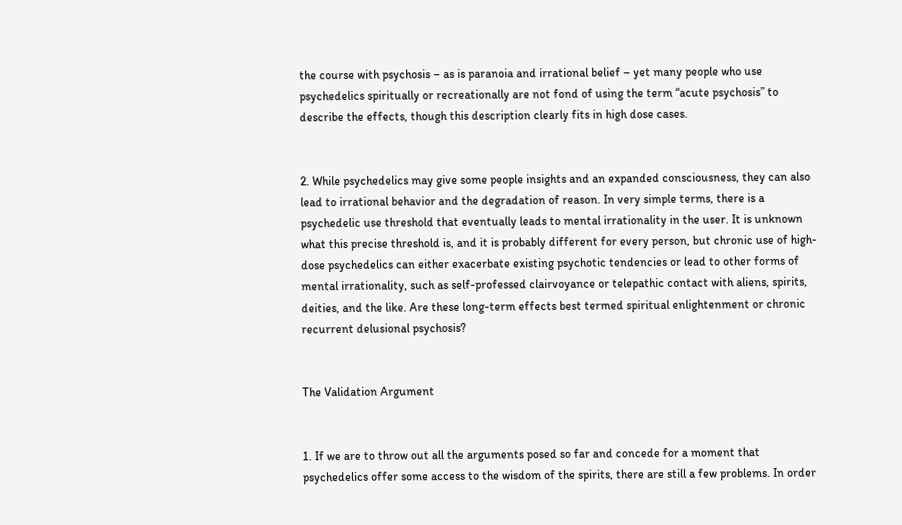the course with psychosis – as is paranoia and irrational belief – yet many people who use psychedelics spiritually or recreationally are not fond of using the term “acute psychosis” to describe the effects, though this description clearly fits in high dose cases.


2. While psychedelics may give some people insights and an expanded consciousness, they can also lead to irrational behavior and the degradation of reason. In very simple terms, there is a psychedelic use threshold that eventually leads to mental irrationality in the user. It is unknown what this precise threshold is, and it is probably different for every person, but chronic use of high-dose psychedelics can either exacerbate existing psychotic tendencies or lead to other forms of mental irrationality, such as self-professed clairvoyance or telepathic contact with aliens, spirits, deities, and the like. Are these long-term effects best termed spiritual enlightenment or chronic recurrent delusional psychosis?


The Validation Argument


1. If we are to throw out all the arguments posed so far and concede for a moment that psychedelics offer some access to the wisdom of the spirits, there are still a few problems. In order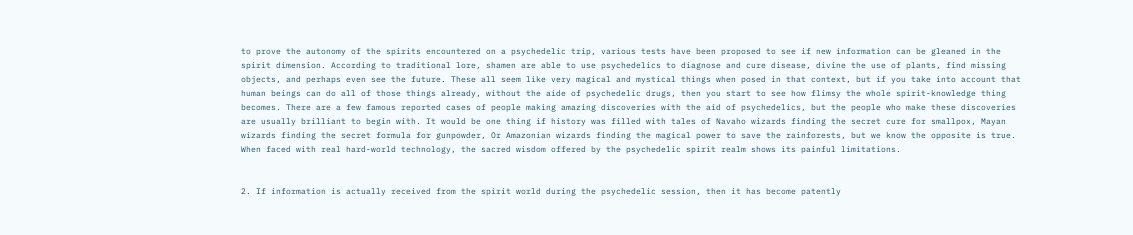to prove the autonomy of the spirits encountered on a psychedelic trip, various tests have been proposed to see if new information can be gleaned in the spirit dimension. According to traditional lore, shamen are able to use psychedelics to diagnose and cure disease, divine the use of plants, find missing objects, and perhaps even see the future. These all seem like very magical and mystical things when posed in that context, but if you take into account that human beings can do all of those things already, without the aide of psychedelic drugs, then you start to see how flimsy the whole spirit-knowledge thing becomes. There are a few famous reported cases of people making amazing discoveries with the aid of psychedelics, but the people who make these discoveries are usually brilliant to begin with. It would be one thing if history was filled with tales of Navaho wizards finding the secret cure for smallpox, Mayan wizards finding the secret formula for gunpowder, Or Amazonian wizards finding the magical power to save the rainforests, but we know the opposite is true. When faced with real hard-world technology, the sacred wisdom offered by the psychedelic spirit realm shows its painful limitations.


2. If information is actually received from the spirit world during the psychedelic session, then it has become patently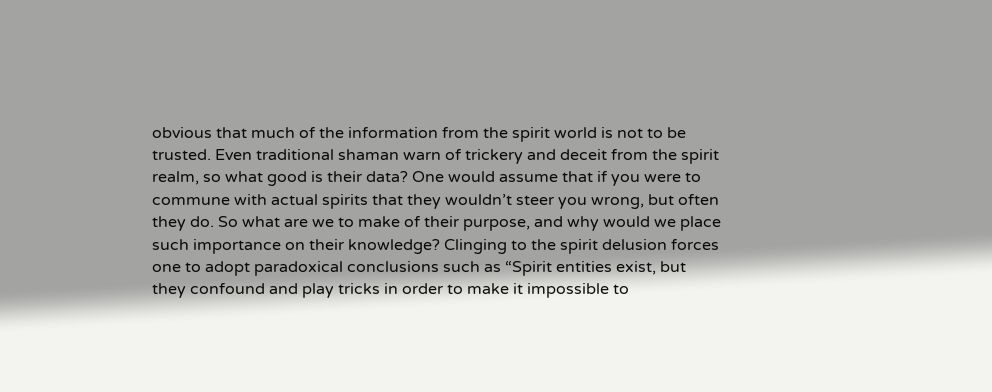obvious that much of the information from the spirit world is not to be trusted. Even traditional shaman warn of trickery and deceit from the spirit realm, so what good is their data? One would assume that if you were to commune with actual spirits that they wouldn’t steer you wrong, but often they do. So what are we to make of their purpose, and why would we place such importance on their knowledge? Clinging to the spirit delusion forces one to adopt paradoxical conclusions such as “Spirit entities exist, but they confound and play tricks in order to make it impossible to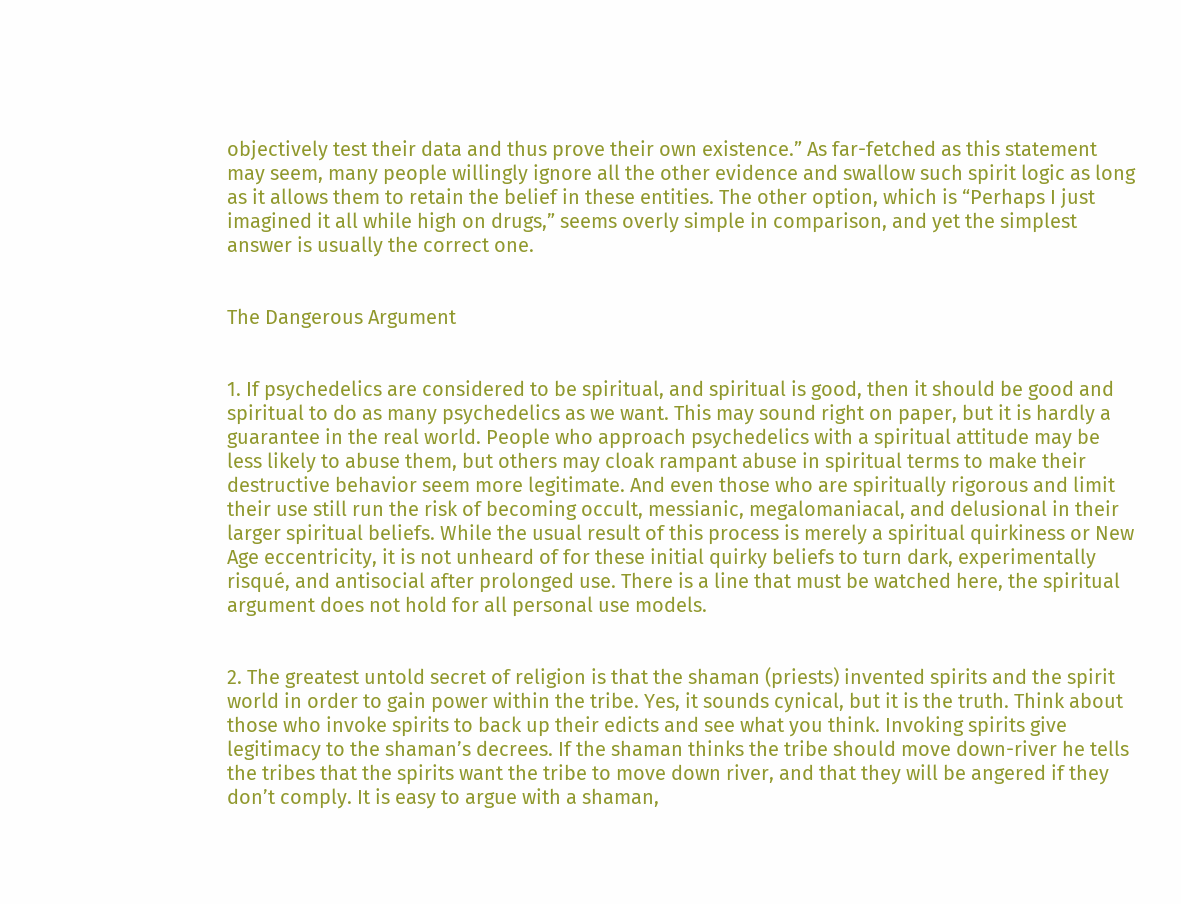objectively test their data and thus prove their own existence.” As far-fetched as this statement may seem, many people willingly ignore all the other evidence and swallow such spirit logic as long as it allows them to retain the belief in these entities. The other option, which is “Perhaps I just imagined it all while high on drugs,” seems overly simple in comparison, and yet the simplest answer is usually the correct one.


The Dangerous Argument


1. If psychedelics are considered to be spiritual, and spiritual is good, then it should be good and spiritual to do as many psychedelics as we want. This may sound right on paper, but it is hardly a guarantee in the real world. People who approach psychedelics with a spiritual attitude may be less likely to abuse them, but others may cloak rampant abuse in spiritual terms to make their destructive behavior seem more legitimate. And even those who are spiritually rigorous and limit their use still run the risk of becoming occult, messianic, megalomaniacal, and delusional in their larger spiritual beliefs. While the usual result of this process is merely a spiritual quirkiness or New Age eccentricity, it is not unheard of for these initial quirky beliefs to turn dark, experimentally risqué, and antisocial after prolonged use. There is a line that must be watched here, the spiritual argument does not hold for all personal use models.


2. The greatest untold secret of religion is that the shaman (priests) invented spirits and the spirit world in order to gain power within the tribe. Yes, it sounds cynical, but it is the truth. Think about those who invoke spirits to back up their edicts and see what you think. Invoking spirits give legitimacy to the shaman’s decrees. If the shaman thinks the tribe should move down-river he tells the tribes that the spirits want the tribe to move down river, and that they will be angered if they don’t comply. It is easy to argue with a shaman,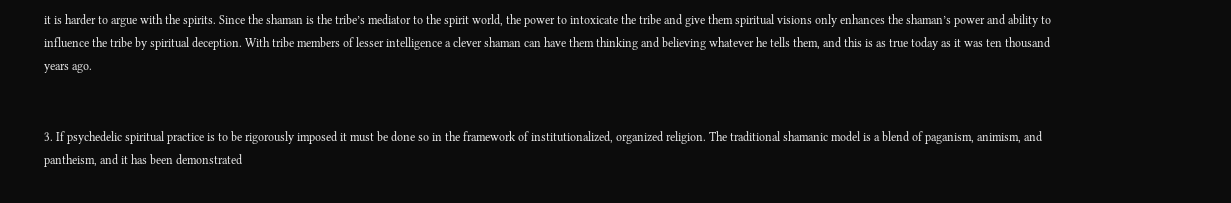it is harder to argue with the spirits. Since the shaman is the tribe’s mediator to the spirit world, the power to intoxicate the tribe and give them spiritual visions only enhances the shaman’s power and ability to influence the tribe by spiritual deception. With tribe members of lesser intelligence a clever shaman can have them thinking and believing whatever he tells them, and this is as true today as it was ten thousand years ago.


3. If psychedelic spiritual practice is to be rigorously imposed it must be done so in the framework of institutionalized, organized religion. The traditional shamanic model is a blend of paganism, animism, and pantheism, and it has been demonstrated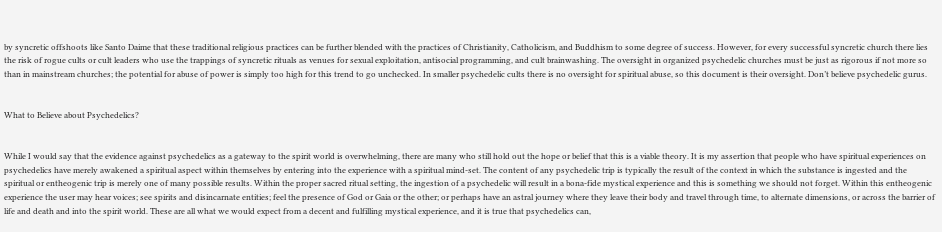by syncretic offshoots like Santo Daime that these traditional religious practices can be further blended with the practices of Christianity, Catholicism, and Buddhism to some degree of success. However, for every successful syncretic church there lies the risk of rogue cults or cult leaders who use the trappings of syncretic rituals as venues for sexual exploitation, antisocial programming, and cult brainwashing. The oversight in organized psychedelic churches must be just as rigorous if not more so than in mainstream churches; the potential for abuse of power is simply too high for this trend to go unchecked. In smaller psychedelic cults there is no oversight for spiritual abuse, so this document is their oversight. Don’t believe psychedelic gurus.


What to Believe about Psychedelics?


While I would say that the evidence against psychedelics as a gateway to the spirit world is overwhelming, there are many who still hold out the hope or belief that this is a viable theory. It is my assertion that people who have spiritual experiences on psychedelics have merely awakened a spiritual aspect within themselves by entering into the experience with a spiritual mind-set. The content of any psychedelic trip is typically the result of the context in which the substance is ingested and the spiritual or entheogenic trip is merely one of many possible results. Within the proper sacred ritual setting, the ingestion of a psychedelic will result in a bona-fide mystical experience and this is something we should not forget. Within this entheogenic experience the user may hear voices; see spirits and disincarnate entities; feel the presence of God or Gaia or the other; or perhaps have an astral journey where they leave their body and travel through time, to alternate dimensions, or across the barrier of life and death and into the spirit world. These are all what we would expect from a decent and fulfilling mystical experience, and it is true that psychedelics can,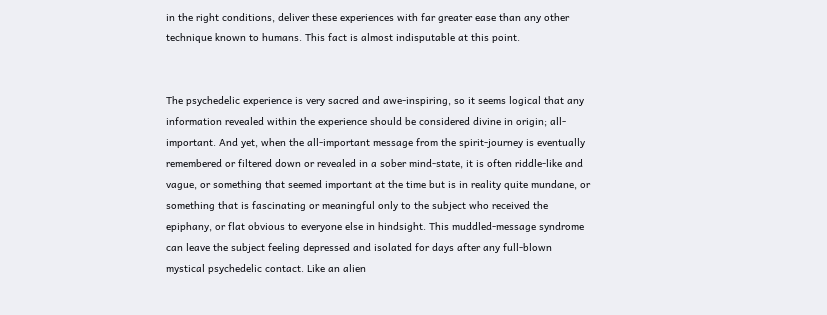in the right conditions, deliver these experiences with far greater ease than any other technique known to humans. This fact is almost indisputable at this point.


The psychedelic experience is very sacred and awe-inspiring, so it seems logical that any information revealed within the experience should be considered divine in origin; all-important. And yet, when the all-important message from the spirit-journey is eventually remembered or filtered down or revealed in a sober mind-state, it is often riddle-like and vague, or something that seemed important at the time but is in reality quite mundane, or something that is fascinating or meaningful only to the subject who received the epiphany, or flat obvious to everyone else in hindsight. This muddled-message syndrome can leave the subject feeling depressed and isolated for days after any full-blown mystical psychedelic contact. Like an alien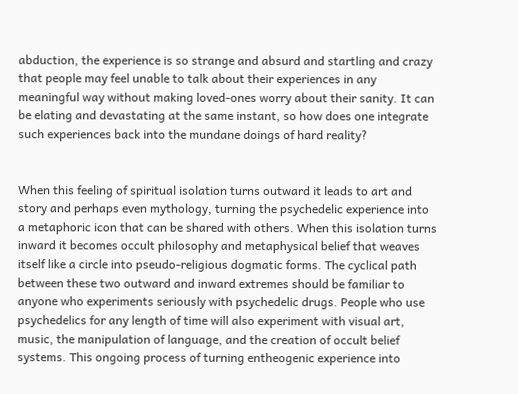abduction, the experience is so strange and absurd and startling and crazy that people may feel unable to talk about their experiences in any meaningful way without making loved-ones worry about their sanity. It can be elating and devastating at the same instant, so how does one integrate such experiences back into the mundane doings of hard reality?


When this feeling of spiritual isolation turns outward it leads to art and story and perhaps even mythology, turning the psychedelic experience into a metaphoric icon that can be shared with others. When this isolation turns inward it becomes occult philosophy and metaphysical belief that weaves itself like a circle into pseudo-religious dogmatic forms. The cyclical path between these two outward and inward extremes should be familiar to anyone who experiments seriously with psychedelic drugs. People who use psychedelics for any length of time will also experiment with visual art, music, the manipulation of language, and the creation of occult belief systems. This ongoing process of turning entheogenic experience into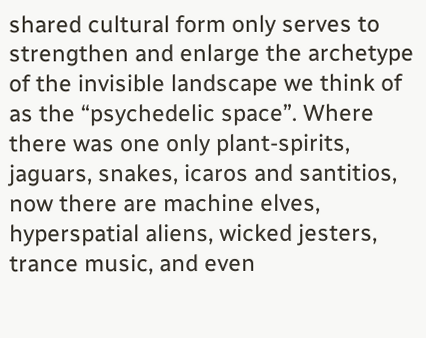shared cultural form only serves to strengthen and enlarge the archetype of the invisible landscape we think of as the “psychedelic space”. Where there was one only plant-spirits, jaguars, snakes, icaros and santitios, now there are machine elves, hyperspatial aliens, wicked jesters, trance music, and even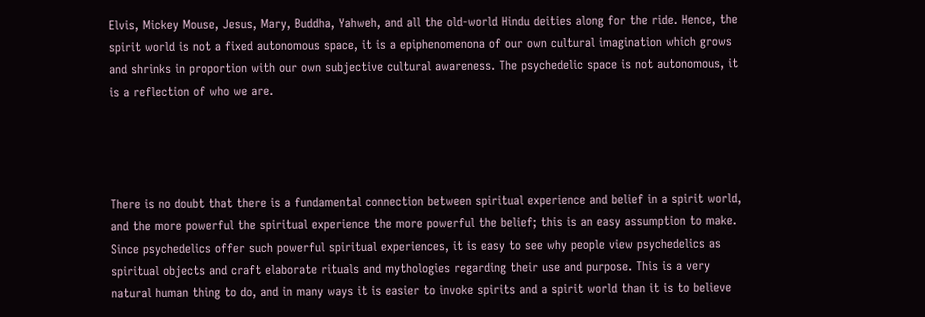Elvis, Mickey Mouse, Jesus, Mary, Buddha, Yahweh, and all the old-world Hindu deities along for the ride. Hence, the spirit world is not a fixed autonomous space, it is a epiphenomenona of our own cultural imagination which grows and shrinks in proportion with our own subjective cultural awareness. The psychedelic space is not autonomous, it is a reflection of who we are.




There is no doubt that there is a fundamental connection between spiritual experience and belief in a spirit world, and the more powerful the spiritual experience the more powerful the belief; this is an easy assumption to make. Since psychedelics offer such powerful spiritual experiences, it is easy to see why people view psychedelics as spiritual objects and craft elaborate rituals and mythologies regarding their use and purpose. This is a very natural human thing to do, and in many ways it is easier to invoke spirits and a spirit world than it is to believe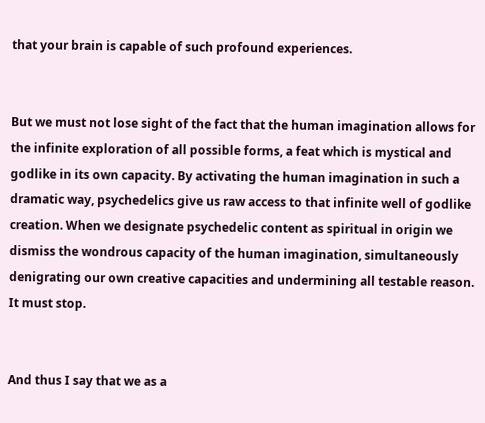that your brain is capable of such profound experiences.


But we must not lose sight of the fact that the human imagination allows for the infinite exploration of all possible forms, a feat which is mystical and godlike in its own capacity. By activating the human imagination in such a dramatic way, psychedelics give us raw access to that infinite well of godlike creation. When we designate psychedelic content as spiritual in origin we dismiss the wondrous capacity of the human imagination, simultaneously denigrating our own creative capacities and undermining all testable reason. It must stop.


And thus I say that we as a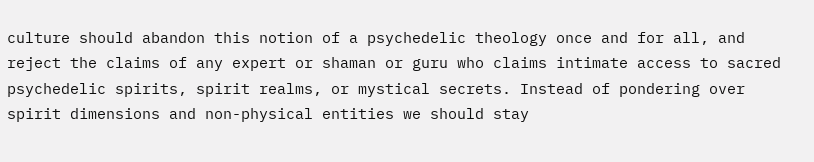culture should abandon this notion of a psychedelic theology once and for all, and reject the claims of any expert or shaman or guru who claims intimate access to sacred psychedelic spirits, spirit realms, or mystical secrets. Instead of pondering over spirit dimensions and non-physical entities we should stay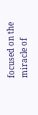focused on the miracle of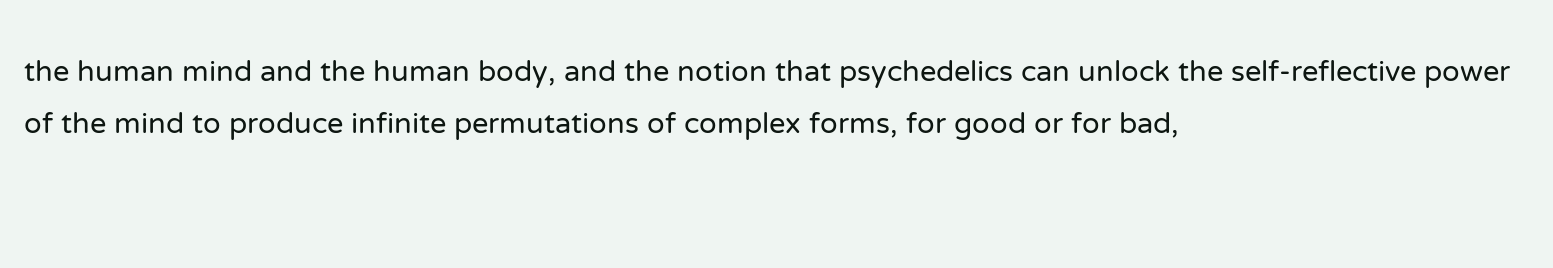the human mind and the human body, and the notion that psychedelics can unlock the self-reflective power of the mind to produce infinite permutations of complex forms, for good or for bad,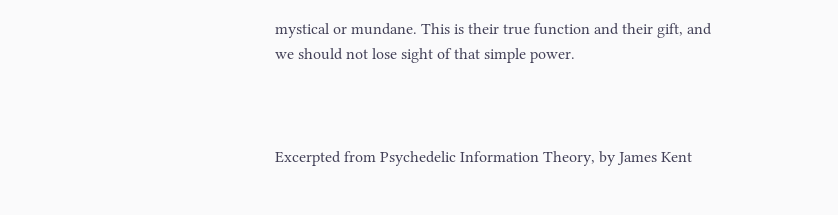mystical or mundane. This is their true function and their gift, and we should not lose sight of that simple power.



Excerpted from Psychedelic Information Theory, by James Kent